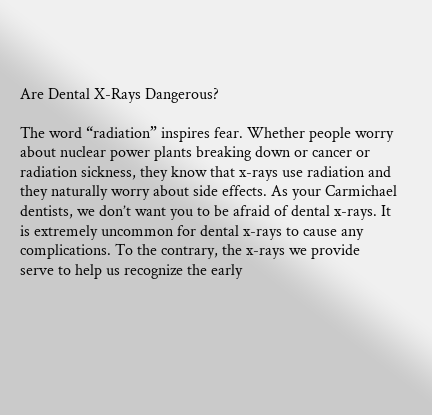Are Dental X-Rays Dangerous?

The word “radiation” inspires fear. Whether people worry about nuclear power plants breaking down or cancer or radiation sickness, they know that x-rays use radiation and they naturally worry about side effects. As your Carmichael dentists, we don’t want you to be afraid of dental x-rays. It is extremely uncommon for dental x-rays to cause any complications. To the contrary, the x-rays we provide serve to help us recognize the early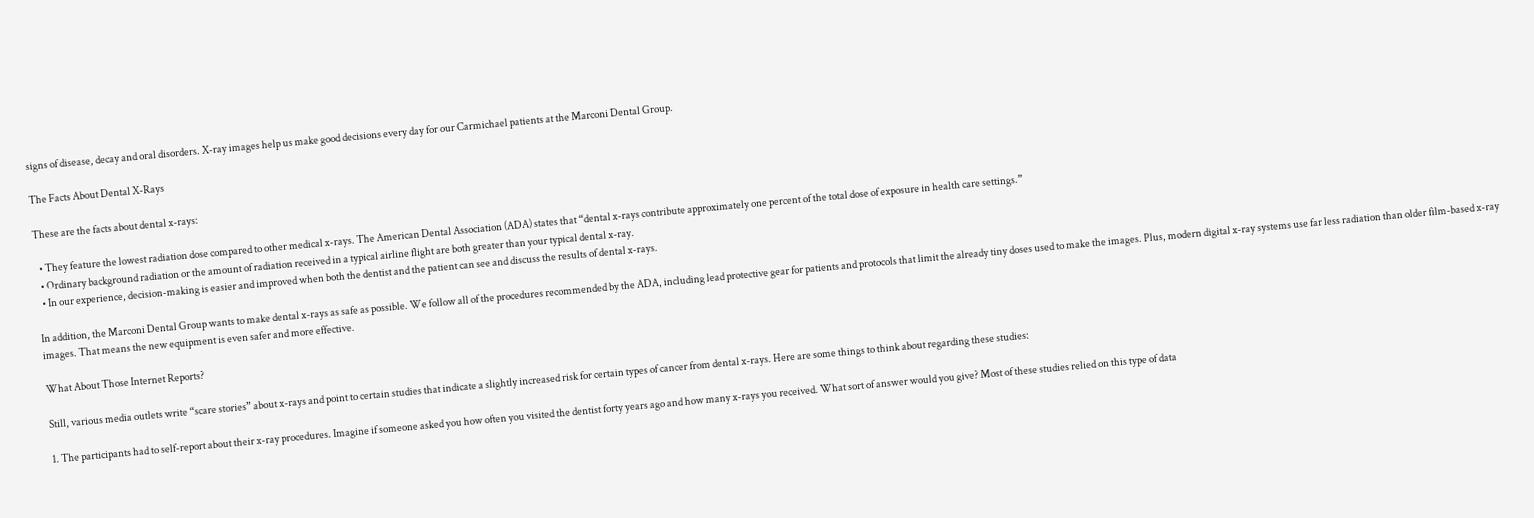signs of disease, decay and oral disorders. X-ray images help us make good decisions every day for our Carmichael patients at the Marconi Dental Group.

The Facts About Dental X-Rays

These are the facts about dental x-rays:

  • They feature the lowest radiation dose compared to other medical x-rays. The American Dental Association (ADA) states that “dental x-rays contribute approximately one percent of the total dose of exposure in health care settings.”
  • Ordinary background radiation or the amount of radiation received in a typical airline flight are both greater than your typical dental x-ray.
  • In our experience, decision-making is easier and improved when both the dentist and the patient can see and discuss the results of dental x-rays.

In addition, the Marconi Dental Group wants to make dental x-rays as safe as possible. We follow all of the procedures recommended by the ADA, including lead protective gear for patients and protocols that limit the already tiny doses used to make the images. Plus, modern digital x-ray systems use far less radiation than older film-based x-ray images. That means the new equipment is even safer and more effective.

What About Those Internet Reports?

Still, various media outlets write “scare stories” about x-rays and point to certain studies that indicate a slightly increased risk for certain types of cancer from dental x-rays. Here are some things to think about regarding these studies:

1. The participants had to self-report about their x-ray procedures. Imagine if someone asked you how often you visited the dentist forty years ago and how many x-rays you received. What sort of answer would you give? Most of these studies relied on this type of data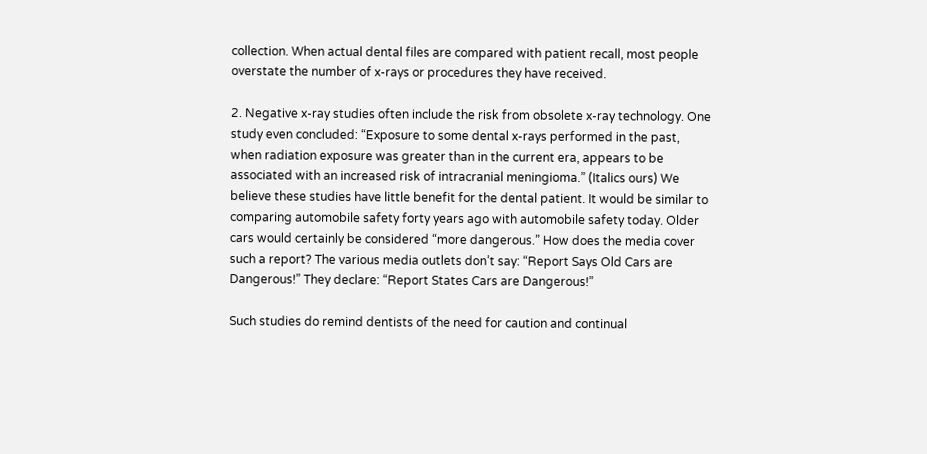collection. When actual dental files are compared with patient recall, most people overstate the number of x-rays or procedures they have received.

2. Negative x-ray studies often include the risk from obsolete x-ray technology. One study even concluded: “Exposure to some dental x-rays performed in the past, when radiation exposure was greater than in the current era, appears to be associated with an increased risk of intracranial meningioma.” (Italics ours) We believe these studies have little benefit for the dental patient. It would be similar to comparing automobile safety forty years ago with automobile safety today. Older cars would certainly be considered “more dangerous.” How does the media cover such a report? The various media outlets don’t say: “Report Says Old Cars are Dangerous!” They declare: “Report States Cars are Dangerous!”

Such studies do remind dentists of the need for caution and continual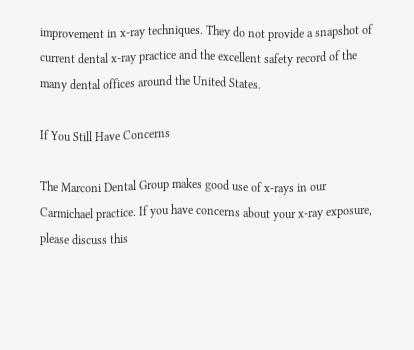improvement in x-ray techniques. They do not provide a snapshot of current dental x-ray practice and the excellent safety record of the many dental offices around the United States.

If You Still Have Concerns

The Marconi Dental Group makes good use of x-rays in our Carmichael practice. If you have concerns about your x-ray exposure, please discuss this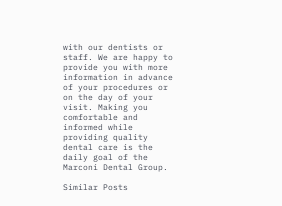with our dentists or staff. We are happy to provide you with more information in advance of your procedures or on the day of your visit. Making you comfortable and informed while providing quality dental care is the daily goal of the Marconi Dental Group.

Similar Posts